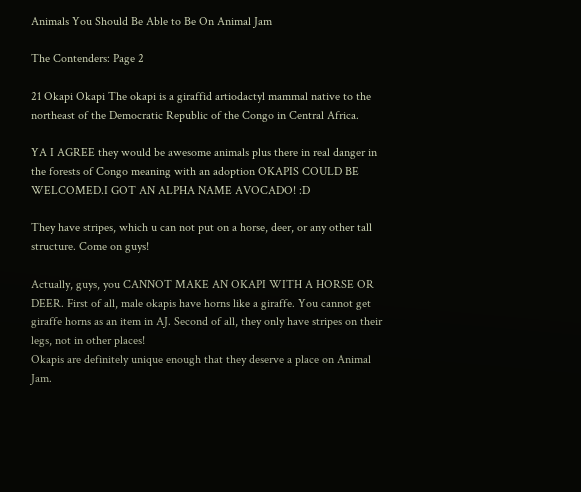Animals You Should Be Able to Be On Animal Jam

The Contenders: Page 2

21 Okapi Okapi The okapi is a giraffid artiodactyl mammal native to the northeast of the Democratic Republic of the Congo in Central Africa.

YA I AGREE they would be awesome animals plus there in real danger in the forests of Congo meaning with an adoption OKAPIS COULD BE WELCOMED.I GOT AN ALPHA NAME AVOCADO! :D

They have stripes, which u can not put on a horse, deer, or any other tall structure. Come on guys!

Actually, guys, you CANNOT MAKE AN OKAPI WITH A HORSE OR DEER. First of all, male okapis have horns like a giraffe. You cannot get giraffe horns as an item in AJ. Second of all, they only have stripes on their legs, not in other places!
Okapis are definitely unique enough that they deserve a place on Animal Jam.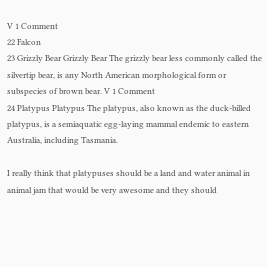V 1 Comment
22 Falcon
23 Grizzly Bear Grizzly Bear The grizzly bear less commonly called the silvertip bear, is any North American morphological form or subspecies of brown bear. V 1 Comment
24 Platypus Platypus The platypus, also known as the duck-billed platypus, is a semiaquatic egg-laying mammal endemic to eastern Australia, including Tasmania.

I really think that platypuses should be a land and water animal in animal jam that would be very awesome and they should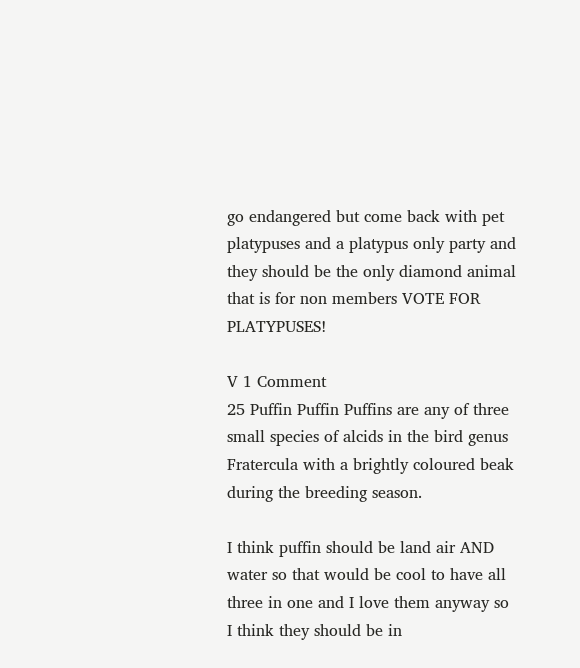go endangered but come back with pet platypuses and a platypus only party and they should be the only diamond animal that is for non members VOTE FOR PLATYPUSES!

V 1 Comment
25 Puffin Puffin Puffins are any of three small species of alcids in the bird genus Fratercula with a brightly coloured beak during the breeding season.

I think puffin should be land air AND water so that would be cool to have all three in one and I love them anyway so I think they should be in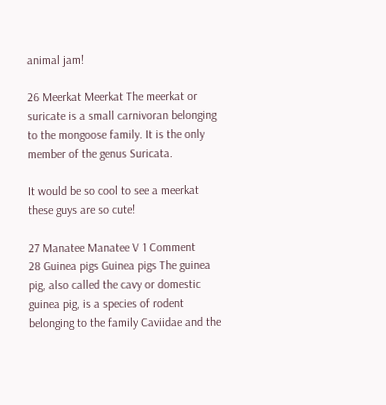animal jam!

26 Meerkat Meerkat The meerkat or suricate is a small carnivoran belonging to the mongoose family. It is the only member of the genus Suricata.

It would be so cool to see a meerkat these guys are so cute!

27 Manatee Manatee V 1 Comment
28 Guinea pigs Guinea pigs The guinea pig, also called the cavy or domestic guinea pig, is a species of rodent belonging to the family Caviidae and the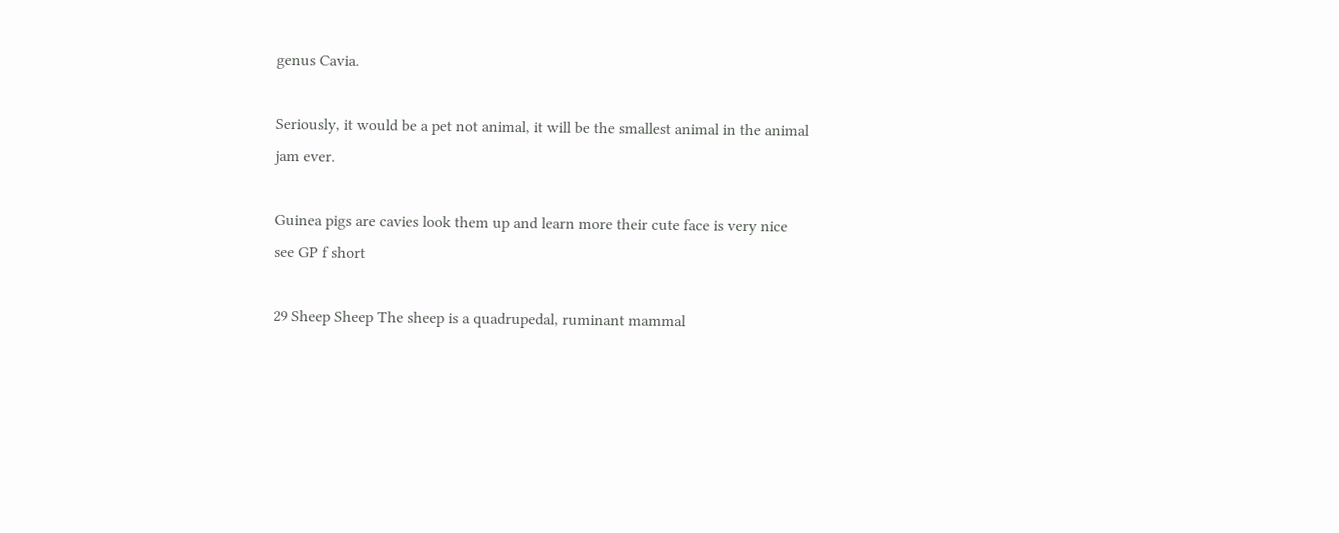genus Cavia.

Seriously, it would be a pet not animal, it will be the smallest animal in the animal jam ever.

Guinea pigs are cavies look them up and learn more their cute face is very nice see GP f short

29 Sheep Sheep The sheep is a quadrupedal, ruminant mammal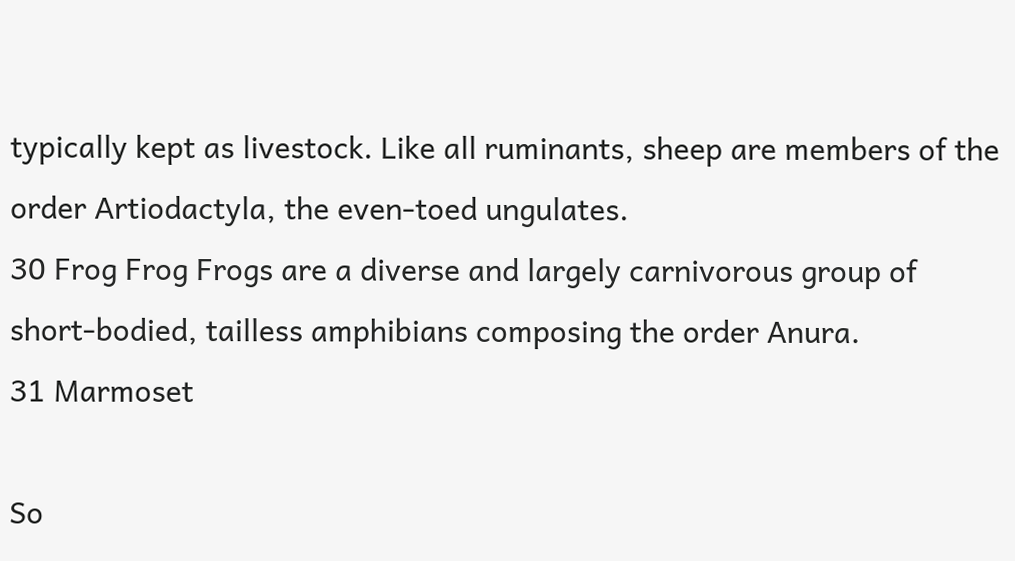typically kept as livestock. Like all ruminants, sheep are members of the order Artiodactyla, the even-toed ungulates.
30 Frog Frog Frogs are a diverse and largely carnivorous group of short-bodied, tailless amphibians composing the order Anura.
31 Marmoset

So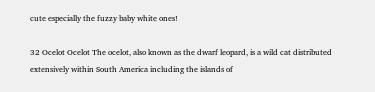cute especially the fuzzy baby white ones!

32 Ocelot Ocelot The ocelot, also known as the dwarf leopard, is a wild cat distributed extensively within South America including the islands of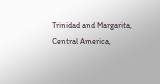Trinidad and Margarita, Central America,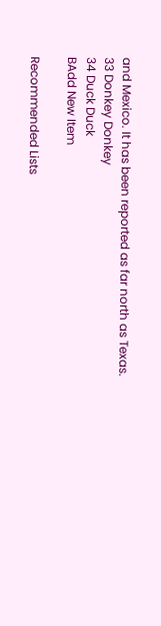and Mexico. It has been reported as far north as Texas.
33 Donkey Donkey
34 Duck Duck
BAdd New Item

Recommended Lists